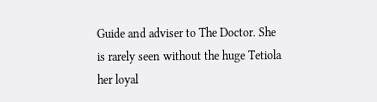Guide and adviser to The Doctor. She is rarely seen without the huge Tetiola her loyal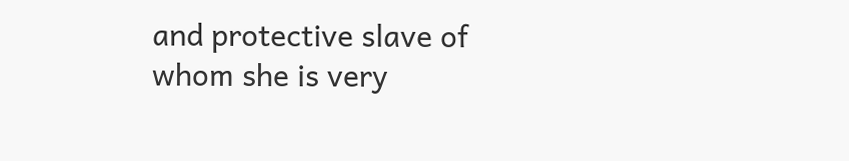and protective slave of whom she is very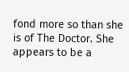fond more so than she is of The Doctor. She appears to be a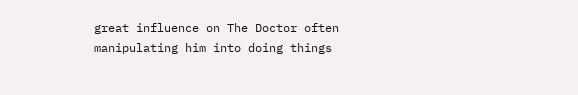great influence on The Doctor often manipulating him into doing things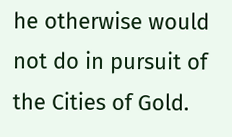he otherwise would not do in pursuit of the Cities of Gold.